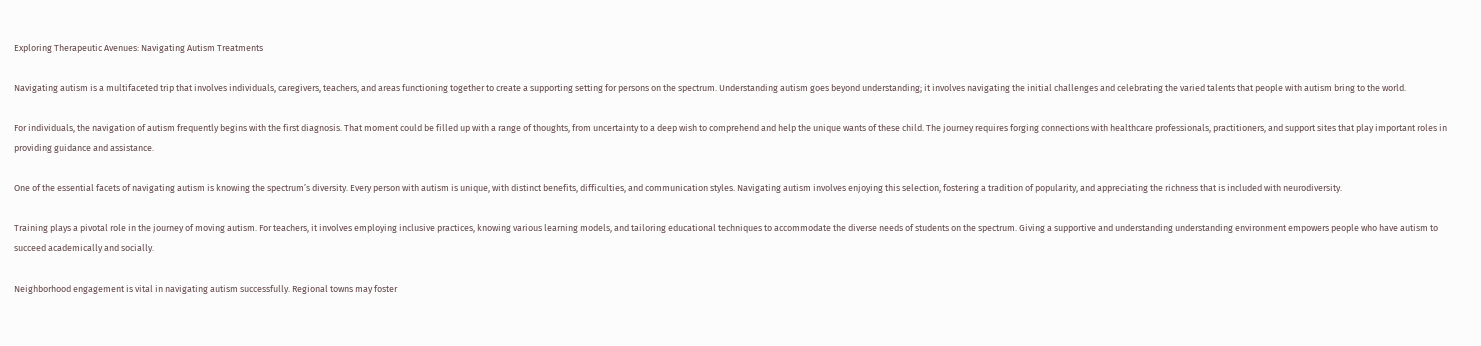Exploring Therapeutic Avenues: Navigating Autism Treatments

Navigating autism is a multifaceted trip that involves individuals, caregivers, teachers, and areas functioning together to create a supporting setting for persons on the spectrum. Understanding autism goes beyond understanding; it involves navigating the initial challenges and celebrating the varied talents that people with autism bring to the world.

For individuals, the navigation of autism frequently begins with the first diagnosis. That moment could be filled up with a range of thoughts, from uncertainty to a deep wish to comprehend and help the unique wants of these child. The journey requires forging connections with healthcare professionals, practitioners, and support sites that play important roles in providing guidance and assistance.

One of the essential facets of navigating autism is knowing the spectrum’s diversity. Every person with autism is unique, with distinct benefits, difficulties, and communication styles. Navigating autism involves enjoying this selection, fostering a tradition of popularity, and appreciating the richness that is included with neurodiversity.

Training plays a pivotal role in the journey of moving autism. For teachers, it involves employing inclusive practices, knowing various learning models, and tailoring educational techniques to accommodate the diverse needs of students on the spectrum. Giving a supportive and understanding understanding environment empowers people who have autism to succeed academically and socially.

Neighborhood engagement is vital in navigating autism successfully. Regional towns may foster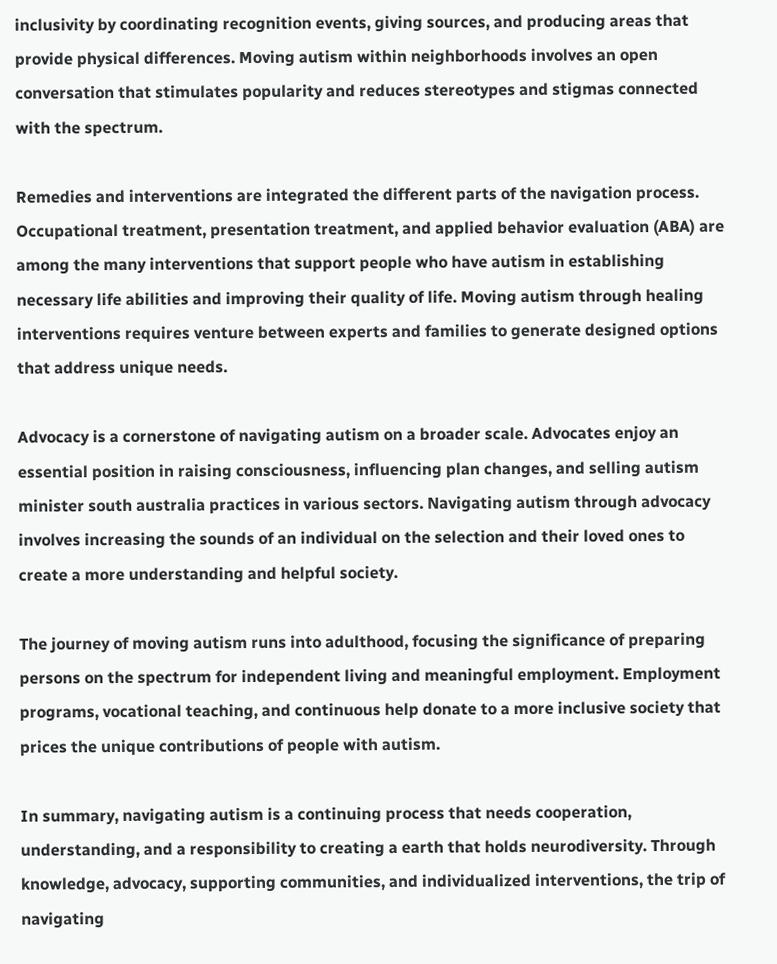inclusivity by coordinating recognition events, giving sources, and producing areas that provide physical differences. Moving autism within neighborhoods involves an open conversation that stimulates popularity and reduces stereotypes and stigmas connected with the spectrum.

Remedies and interventions are integrated the different parts of the navigation process. Occupational treatment, presentation treatment, and applied behavior evaluation (ABA) are among the many interventions that support people who have autism in establishing necessary life abilities and improving their quality of life. Moving autism through healing interventions requires venture between experts and families to generate designed options that address unique needs.

Advocacy is a cornerstone of navigating autism on a broader scale. Advocates enjoy an essential position in raising consciousness, influencing plan changes, and selling autism minister south australia practices in various sectors. Navigating autism through advocacy involves increasing the sounds of an individual on the selection and their loved ones to create a more understanding and helpful society.

The journey of moving autism runs into adulthood, focusing the significance of preparing persons on the spectrum for independent living and meaningful employment. Employment programs, vocational teaching, and continuous help donate to a more inclusive society that prices the unique contributions of people with autism.

In summary, navigating autism is a continuing process that needs cooperation, understanding, and a responsibility to creating a earth that holds neurodiversity. Through knowledge, advocacy, supporting communities, and individualized interventions, the trip of navigating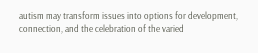autism may transform issues into options for development, connection, and the celebration of the varied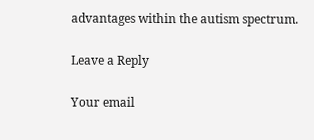advantages within the autism spectrum.

Leave a Reply

Your email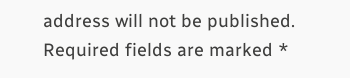address will not be published. Required fields are marked *